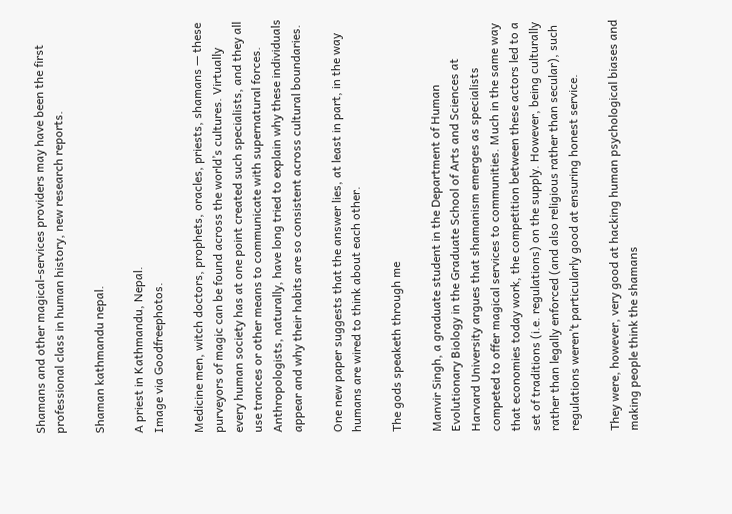Shamans and other magical-services providers may have been the first professional class in human history, new research reports.

Shaman kathmandu nepal.

A priest in Kathmandu, Nepal.
Image via Goodfreephotos.

Medicine men, witch doctors, prophets, oracles, priests, shamans — these purveyors of magic can be found across the world’s cultures. Virtually every human society has at one point created such specialists, and they all use trances or other means to communicate with supernatural forces. Anthropologists, naturally, have long tried to explain why these individuals appear and why their habits are so consistent across cultural boundaries.

One new paper suggests that the answer lies, at least in part, in the way humans are wired to think about each other.

The gods speaketh through me

Manvir Singh, a graduate student in the Department of Human Evolutionary Biology in the Graduate School of Arts and Sciences at Harvard University argues that shamanism emerges as specialists competed to offer magical services to communities. Much in the same way that economies today work, the competition between these actors led to a set of traditions (i.e. regulations) on the supply. However, being culturally rather than legally enforced (and also religious rather than secular), such regulations weren’t particularly good at ensuring honest service.

They were, however, very good at hacking human psychological biases and making people think the shamans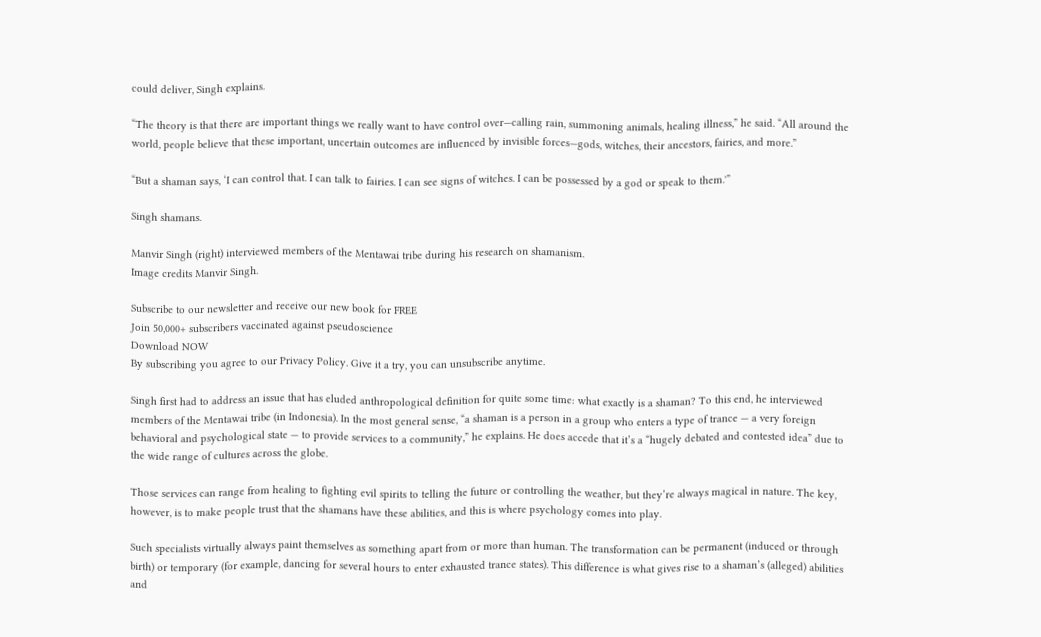could deliver, Singh explains.

“The theory is that there are important things we really want to have control over—calling rain, summoning animals, healing illness,” he said. “All around the world, people believe that these important, uncertain outcomes are influenced by invisible forces—gods, witches, their ancestors, fairies, and more.”

“But a shaman says, ‘I can control that. I can talk to fairies. I can see signs of witches. I can be possessed by a god or speak to them.'”

Singh shamans.

Manvir Singh (right) interviewed members of the Mentawai tribe during his research on shamanism.
Image credits Manvir Singh.

Subscribe to our newsletter and receive our new book for FREE
Join 50,000+ subscribers vaccinated against pseudoscience
Download NOW
By subscribing you agree to our Privacy Policy. Give it a try, you can unsubscribe anytime.

Singh first had to address an issue that has eluded anthropological definition for quite some time: what exactly is a shaman? To this end, he interviewed members of the Mentawai tribe (in Indonesia). In the most general sense, “a shaman is a person in a group who enters a type of trance — a very foreign behavioral and psychological state — to provide services to a community,” he explains. He does accede that it’s a “hugely debated and contested idea” due to the wide range of cultures across the globe.

Those services can range from healing to fighting evil spirits to telling the future or controlling the weather, but they’re always magical in nature. The key, however, is to make people trust that the shamans have these abilities, and this is where psychology comes into play.

Such specialists virtually always paint themselves as something apart from or more than human. The transformation can be permanent (induced or through birth) or temporary (for example, dancing for several hours to enter exhausted trance states). This difference is what gives rise to a shaman’s (alleged) abilities and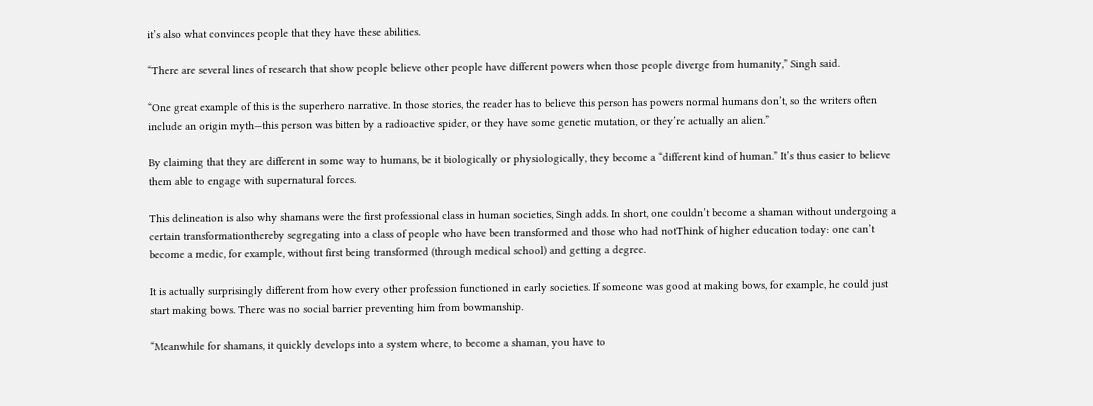it’s also what convinces people that they have these abilities.

“There are several lines of research that show people believe other people have different powers when those people diverge from humanity,” Singh said.

“One great example of this is the superhero narrative. In those stories, the reader has to believe this person has powers normal humans don’t, so the writers often include an origin myth—this person was bitten by a radioactive spider, or they have some genetic mutation, or they’re actually an alien.”

By claiming that they are different in some way to humans, be it biologically or physiologically, they become a “different kind of human.” It’s thus easier to believe them able to engage with supernatural forces.

This delineation is also why shamans were the first professional class in human societies, Singh adds. In short, one couldn’t become a shaman without undergoing a certain transformationthereby segregating into a class of people who have been transformed and those who had notThink of higher education today: one can’t become a medic, for example, without first being transformed (through medical school) and getting a degree.

It is actually surprisingly different from how every other profession functioned in early societies. If someone was good at making bows, for example, he could just start making bows. There was no social barrier preventing him from bowmanship.

“Meanwhile for shamans, it quickly develops into a system where, to become a shaman, you have to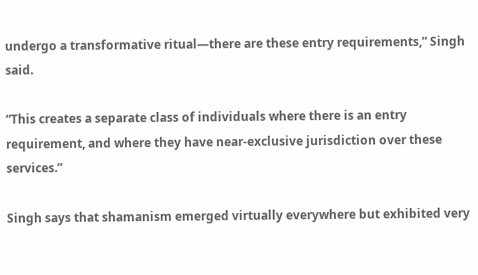undergo a transformative ritual—there are these entry requirements,” Singh said.

“This creates a separate class of individuals where there is an entry requirement, and where they have near-exclusive jurisdiction over these services.”

Singh says that shamanism emerged virtually everywhere but exhibited very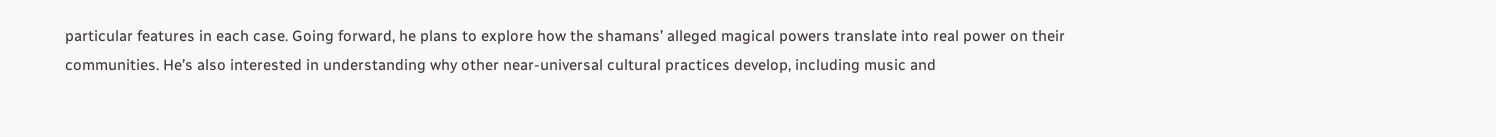particular features in each case. Going forward, he plans to explore how the shamans’ alleged magical powers translate into real power on their communities. He’s also interested in understanding why other near-universal cultural practices develop, including music and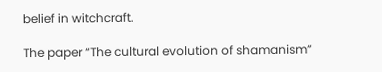belief in witchcraft.

The paper “The cultural evolution of shamanism”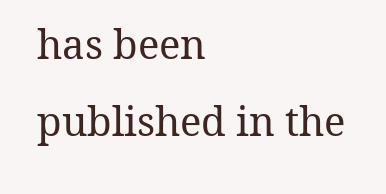has been published in the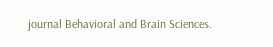journal Behavioral and Brain Sciences.